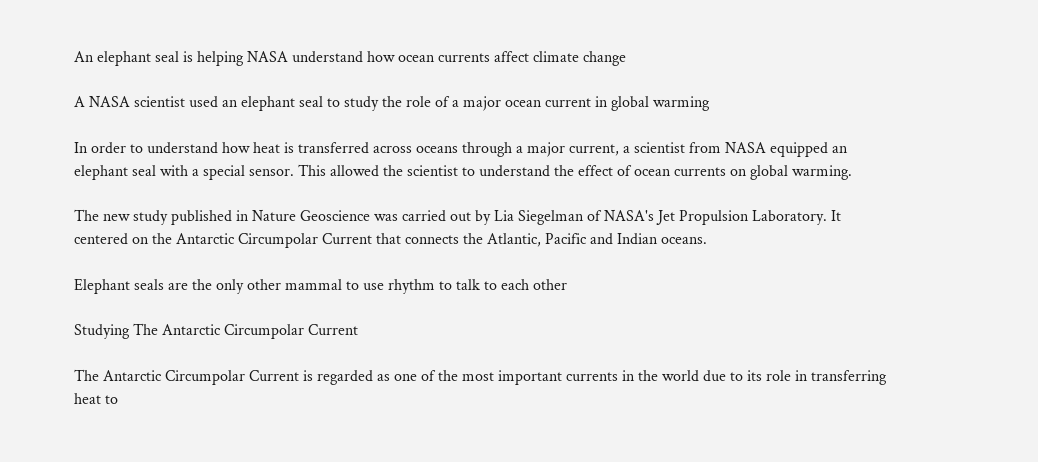An elephant seal is helping NASA understand how ocean currents affect climate change

A NASA scientist used an elephant seal to study the role of a major ocean current in global warming

In order to understand how heat is transferred across oceans through a major current, a scientist from NASA equipped an elephant seal with a special sensor. This allowed the scientist to understand the effect of ocean currents on global warming.

The new study published in Nature Geoscience was carried out by Lia Siegelman of NASA's Jet Propulsion Laboratory. It centered on the Antarctic Circumpolar Current that connects the Atlantic, Pacific and Indian oceans.

Elephant seals are the only other mammal to use rhythm to talk to each other

Studying The Antarctic Circumpolar Current

The Antarctic Circumpolar Current is regarded as one of the most important currents in the world due to its role in transferring heat to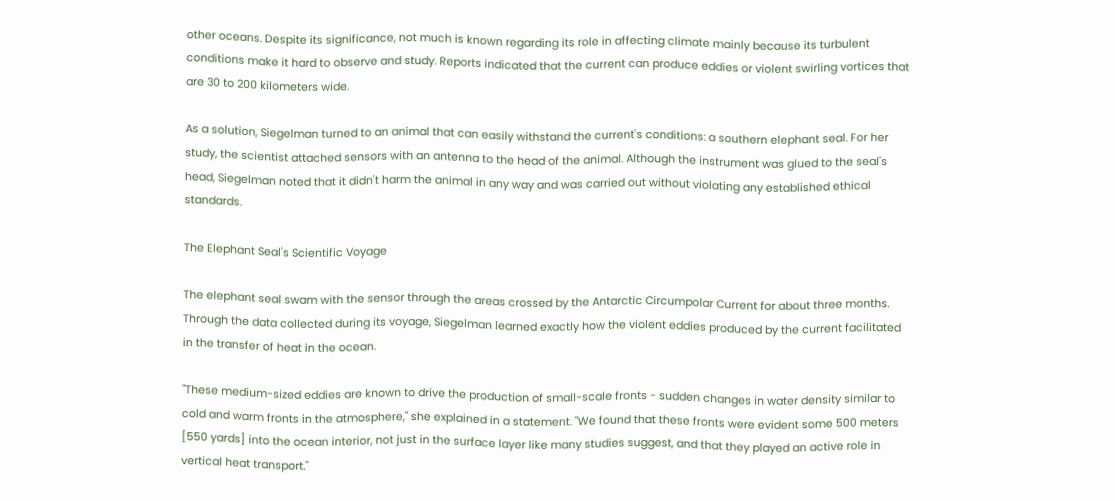other oceans. Despite its significance, not much is known regarding its role in affecting climate mainly because its turbulent conditions make it hard to observe and study. Reports indicated that the current can produce eddies or violent swirling vortices that are 30 to 200 kilometers wide.

As a solution, Siegelman turned to an animal that can easily withstand the current's conditions: a southern elephant seal. For her study, the scientist attached sensors with an antenna to the head of the animal. Although the instrument was glued to the seal's head, Siegelman noted that it didn't harm the animal in any way and was carried out without violating any established ethical standards.

The Elephant Seal's Scientific Voyage

The elephant seal swam with the sensor through the areas crossed by the Antarctic Circumpolar Current for about three months. Through the data collected during its voyage, Siegelman learned exactly how the violent eddies produced by the current facilitated in the transfer of heat in the ocean.

"These medium-sized eddies are known to drive the production of small-scale fronts - sudden changes in water density similar to cold and warm fronts in the atmosphere," she explained in a statement. "We found that these fronts were evident some 500 meters [550 yards] into the ocean interior, not just in the surface layer like many studies suggest, and that they played an active role in vertical heat transport."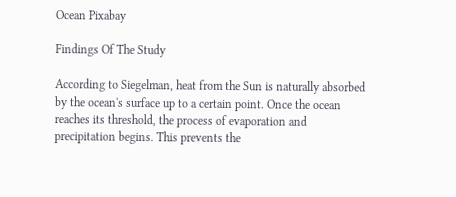Ocean Pixabay

Findings Of The Study

According to Siegelman, heat from the Sun is naturally absorbed by the ocean's surface up to a certain point. Once the ocean reaches its threshold, the process of evaporation and precipitation begins. This prevents the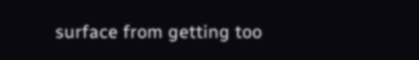surface from getting too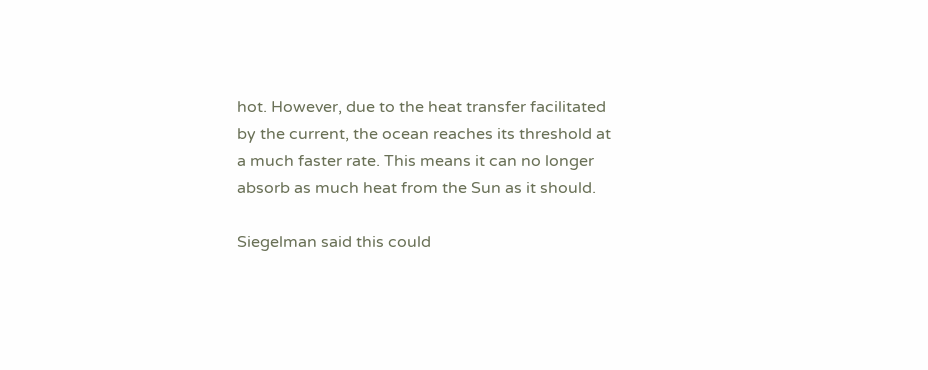hot. However, due to the heat transfer facilitated by the current, the ocean reaches its threshold at a much faster rate. This means it can no longer absorb as much heat from the Sun as it should.

Siegelman said this could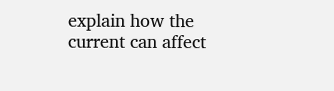explain how the current can affect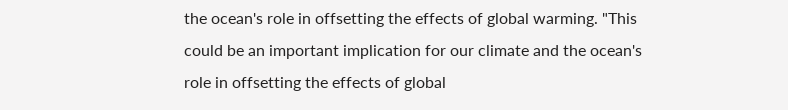the ocean's role in offsetting the effects of global warming. "This could be an important implication for our climate and the ocean's role in offsetting the effects of global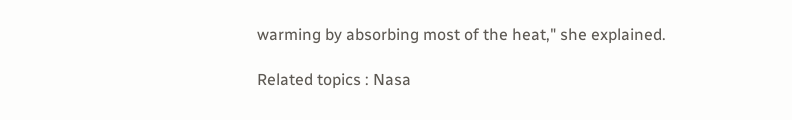warming by absorbing most of the heat," she explained.

Related topics : Nasa